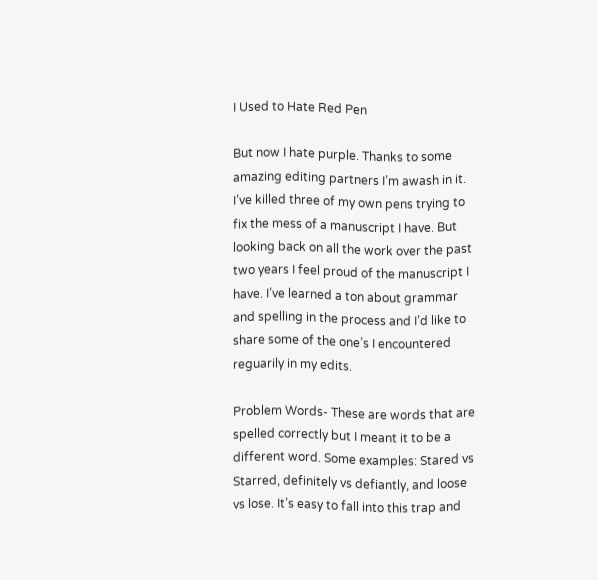I Used to Hate Red Pen

But now I hate purple. Thanks to some amazing editing partners I’m awash in it. I’ve killed three of my own pens trying to fix the mess of a manuscript I have. But looking back on all the work over the past two years I feel proud of the manuscript I have. I’ve learned a ton about grammar and spelling in the process and I’d like to share some of the one’s I encountered reguarily in my edits.

Problem Words- These are words that are spelled correctly but I meant it to be a different word. Some examples: Stared vs Starred, definitely vs defiantly, and loose vs lose. It’s easy to fall into this trap and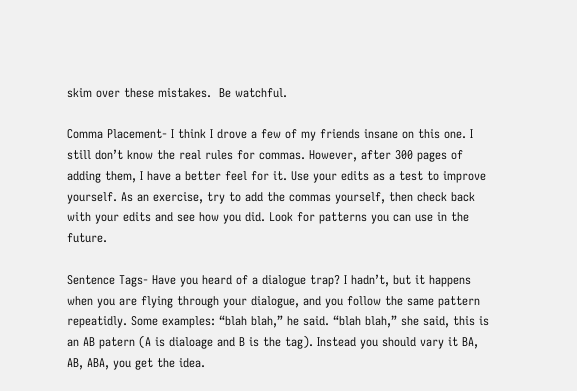skim over these mistakes.  Be watchful.

Comma Placement- I think I drove a few of my friends insane on this one. I still don’t know the real rules for commas. However, after 300 pages of adding them, I have a better feel for it. Use your edits as a test to improve yourself. As an exercise, try to add the commas yourself, then check back with your edits and see how you did. Look for patterns you can use in the future.

Sentence Tags- Have you heard of a dialogue trap? I hadn’t, but it happens when you are flying through your dialogue, and you follow the same pattern repeatidly. Some examples: “blah blah,” he said. “blah blah,” she said, this is an AB patern (A is dialoage and B is the tag). Instead you should vary it BA, AB, ABA, you get the idea.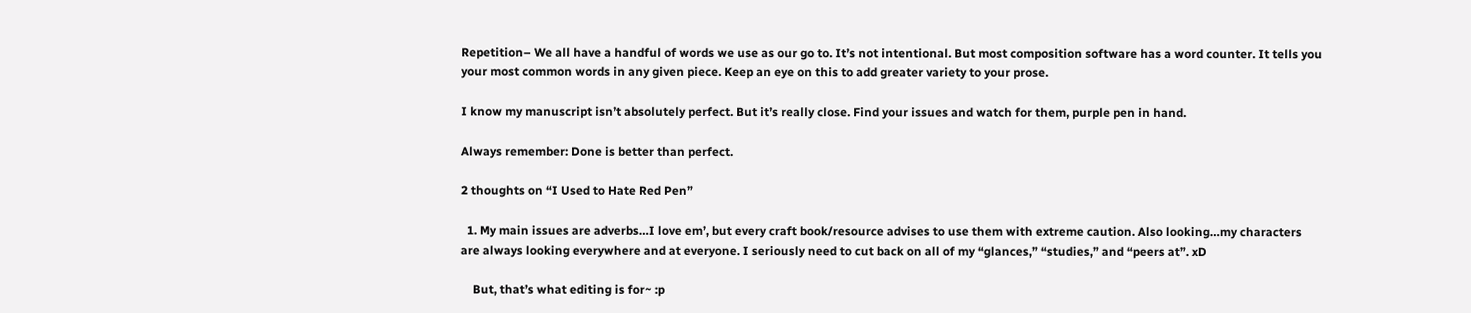Repetition– We all have a handful of words we use as our go to. It’s not intentional. But most composition software has a word counter. It tells you your most common words in any given piece. Keep an eye on this to add greater variety to your prose.

I know my manuscript isn’t absolutely perfect. But it’s really close. Find your issues and watch for them, purple pen in hand.

Always remember: Done is better than perfect.

2 thoughts on “I Used to Hate Red Pen”

  1. My main issues are adverbs…I love em’, but every craft book/resource advises to use them with extreme caution. Also looking…my characters are always looking everywhere and at everyone. I seriously need to cut back on all of my “glances,” “studies,” and “peers at”. xD

    But, that’s what editing is for~ :p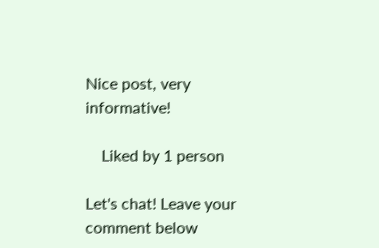Nice post, very informative!

    Liked by 1 person

Let's chat! Leave your comment below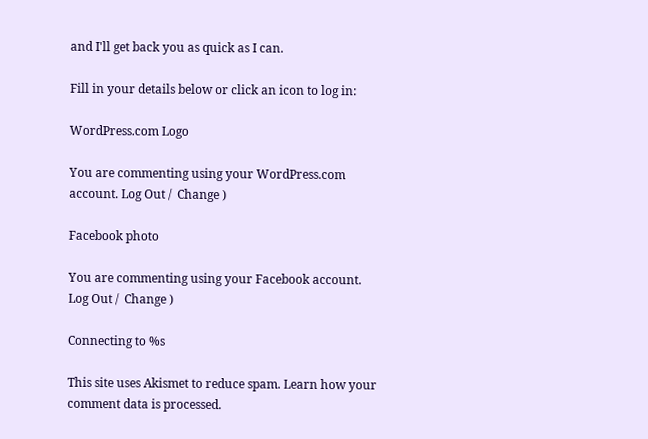and I'll get back you as quick as I can.

Fill in your details below or click an icon to log in:

WordPress.com Logo

You are commenting using your WordPress.com account. Log Out /  Change )

Facebook photo

You are commenting using your Facebook account. Log Out /  Change )

Connecting to %s

This site uses Akismet to reduce spam. Learn how your comment data is processed.